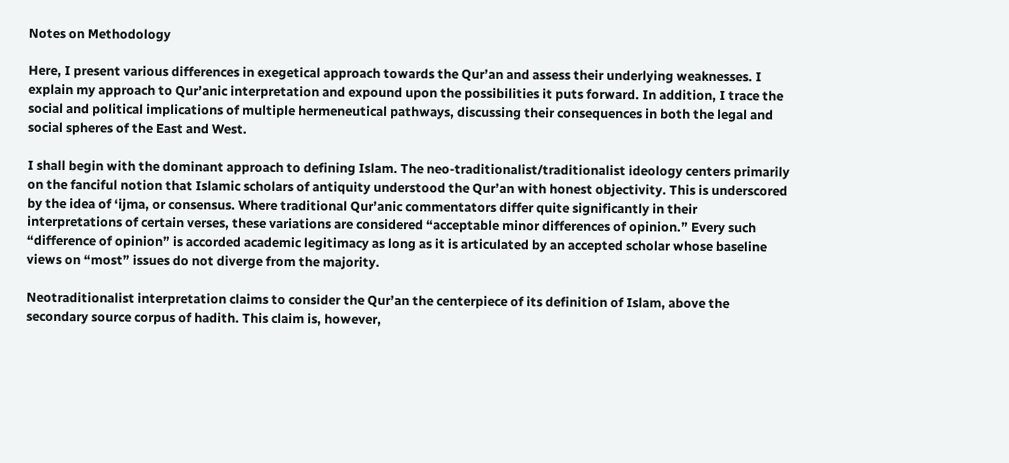Notes on Methodology

Here, I present various differences in exegetical approach towards the Qur’an and assess their underlying weaknesses. I explain my approach to Qur’anic interpretation and expound upon the possibilities it puts forward. In addition, I trace the social and political implications of multiple hermeneutical pathways, discussing their consequences in both the legal and social spheres of the East and West.

I shall begin with the dominant approach to defining Islam. The neo-traditionalist/traditionalist ideology centers primarily on the fanciful notion that Islamic scholars of antiquity understood the Qur’an with honest objectivity. This is underscored by the idea of ‘ijma, or consensus. Where traditional Qur’anic commentators differ quite significantly in their interpretations of certain verses, these variations are considered “acceptable minor differences of opinion.” Every such “difference of opinion” is accorded academic legitimacy as long as it is articulated by an accepted scholar whose baseline views on “most” issues do not diverge from the majority.

Neotraditionalist interpretation claims to consider the Qur’an the centerpiece of its definition of Islam, above the secondary source corpus of hadith. This claim is, however,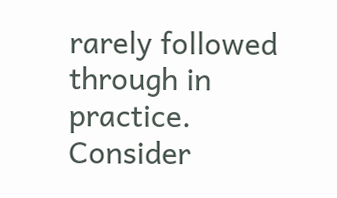rarely followed through in practice. Consider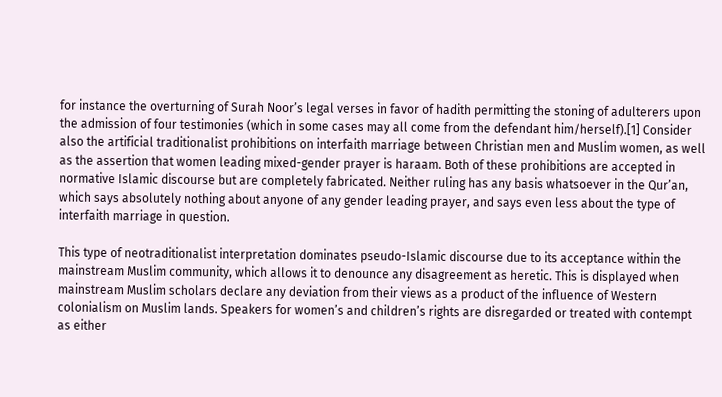for instance the overturning of Surah Noor’s legal verses in favor of hadith permitting the stoning of adulterers upon the admission of four testimonies (which in some cases may all come from the defendant him/herself).[1] Consider also the artificial traditionalist prohibitions on interfaith marriage between Christian men and Muslim women, as well as the assertion that women leading mixed-gender prayer is haraam. Both of these prohibitions are accepted in normative Islamic discourse but are completely fabricated. Neither ruling has any basis whatsoever in the Qur’an, which says absolutely nothing about anyone of any gender leading prayer, and says even less about the type of interfaith marriage in question.

This type of neotraditionalist interpretation dominates pseudo-Islamic discourse due to its acceptance within the mainstream Muslim community, which allows it to denounce any disagreement as heretic. This is displayed when mainstream Muslim scholars declare any deviation from their views as a product of the influence of Western colonialism on Muslim lands. Speakers for women’s and children’s rights are disregarded or treated with contempt as either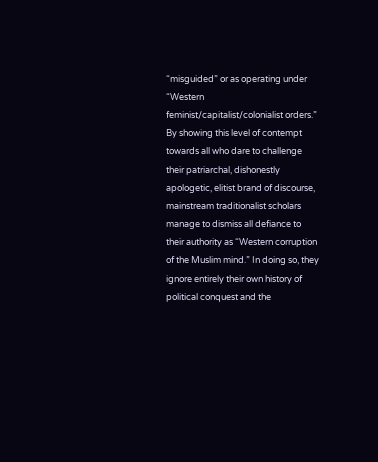“misguided” or as operating under “Western feminist/capitalist/colonialist orders.” By showing this level of contempt towards all who dare to challenge their patriarchal, dishonestly apologetic, elitist brand of discourse, mainstream traditionalist scholars manage to dismiss all defiance to their authority as “Western corruption of the Muslim mind.” In doing so, they ignore entirely their own history of political conquest and the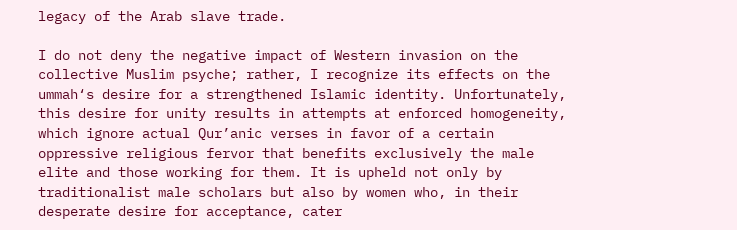legacy of the Arab slave trade.

I do not deny the negative impact of Western invasion on the collective Muslim psyche; rather, I recognize its effects on the ummah‘s desire for a strengthened Islamic identity. Unfortunately, this desire for unity results in attempts at enforced homogeneity, which ignore actual Qur’anic verses in favor of a certain oppressive religious fervor that benefits exclusively the male elite and those working for them. It is upheld not only by traditionalist male scholars but also by women who, in their desperate desire for acceptance, cater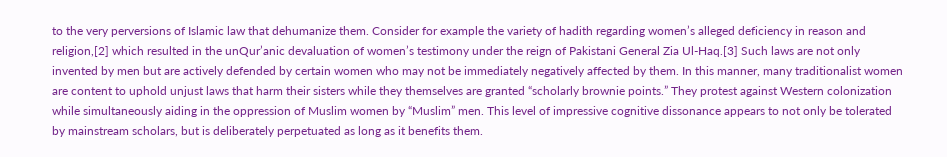to the very perversions of Islamic law that dehumanize them. Consider for example the variety of hadith regarding women’s alleged deficiency in reason and religion,[2] which resulted in the unQur’anic devaluation of women’s testimony under the reign of Pakistani General Zia Ul-Haq.[3] Such laws are not only invented by men but are actively defended by certain women who may not be immediately negatively affected by them. In this manner, many traditionalist women are content to uphold unjust laws that harm their sisters while they themselves are granted “scholarly brownie points.” They protest against Western colonization while simultaneously aiding in the oppression of Muslim women by “Muslim” men. This level of impressive cognitive dissonance appears to not only be tolerated by mainstream scholars, but is deliberately perpetuated as long as it benefits them.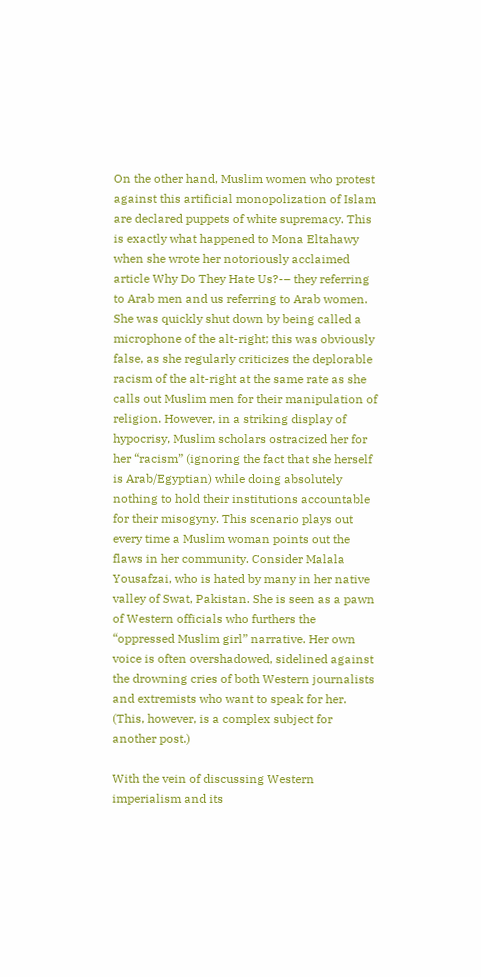On the other hand, Muslim women who protest against this artificial monopolization of Islam are declared puppets of white supremacy. This is exactly what happened to Mona Eltahawy when she wrote her notoriously acclaimed article Why Do They Hate Us?-– they referring to Arab men and us referring to Arab women. She was quickly shut down by being called a microphone of the alt-right; this was obviously false, as she regularly criticizes the deplorable racism of the alt-right at the same rate as she calls out Muslim men for their manipulation of religion. However, in a striking display of hypocrisy, Muslim scholars ostracized her for her “racism” (ignoring the fact that she herself is Arab/Egyptian) while doing absolutely nothing to hold their institutions accountable for their misogyny. This scenario plays out every time a Muslim woman points out the flaws in her community. Consider Malala Yousafzai, who is hated by many in her native valley of Swat, Pakistan. She is seen as a pawn of Western officials who furthers the “oppressed Muslim girl” narrative. Her own voice is often overshadowed, sidelined against the drowning cries of both Western journalists and extremists who want to speak for her. (This, however, is a complex subject for another post.)

With the vein of discussing Western imperialism and its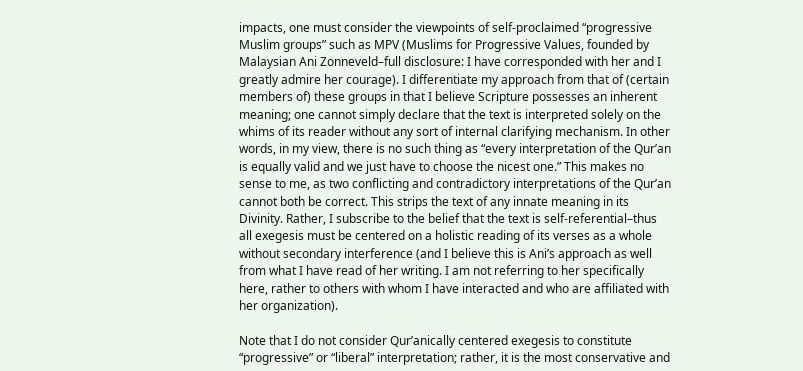impacts, one must consider the viewpoints of self-proclaimed “progressive Muslim groups” such as MPV (Muslims for Progressive Values, founded by Malaysian Ani Zonneveld–full disclosure: I have corresponded with her and I greatly admire her courage). I differentiate my approach from that of (certain members of) these groups in that I believe Scripture possesses an inherent meaning; one cannot simply declare that the text is interpreted solely on the whims of its reader without any sort of internal clarifying mechanism. In other words, in my view, there is no such thing as “every interpretation of the Qur’an is equally valid and we just have to choose the nicest one.” This makes no sense to me, as two conflicting and contradictory interpretations of the Qur’an cannot both be correct. This strips the text of any innate meaning in its Divinity. Rather, I subscribe to the belief that the text is self-referential–thus all exegesis must be centered on a holistic reading of its verses as a whole without secondary interference (and I believe this is Ani’s approach as well from what I have read of her writing. I am not referring to her specifically here, rather to others with whom I have interacted and who are affiliated with her organization).

Note that I do not consider Qur’anically centered exegesis to constitute “progressive” or “liberal” interpretation; rather, it is the most conservative and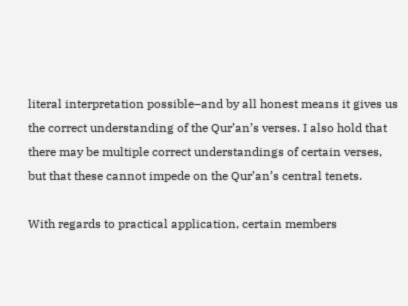literal interpretation possible–and by all honest means it gives us the correct understanding of the Qur’an’s verses. I also hold that there may be multiple correct understandings of certain verses, but that these cannot impede on the Qur’an’s central tenets.

With regards to practical application, certain members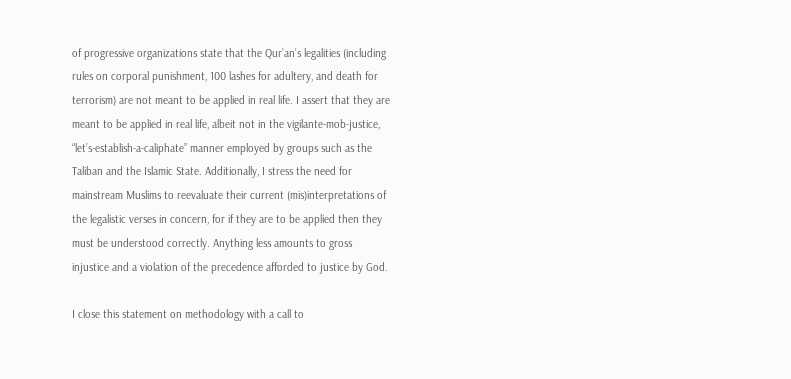of progressive organizations state that the Qur’an’s legalities (including rules on corporal punishment, 100 lashes for adultery, and death for terrorism) are not meant to be applied in real life. I assert that they are meant to be applied in real life, albeit not in the vigilante-mob-justice, “let’s-establish-a-caliphate” manner employed by groups such as the Taliban and the Islamic State. Additionally, I stress the need for mainstream Muslims to reevaluate their current (mis)interpretations of the legalistic verses in concern, for if they are to be applied then they must be understood correctly. Anything less amounts to gross injustice and a violation of the precedence afforded to justice by God.

I close this statement on methodology with a call to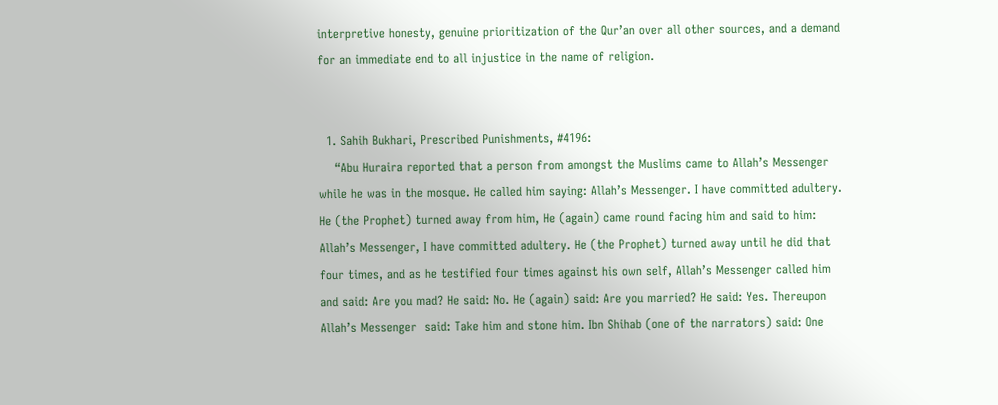interpretive honesty, genuine prioritization of the Qur’an over all other sources, and a demand for an immediate end to all injustice in the name of religion.


  1. Sahih Bukhari, Prescribed Punishments, #4196:
    “Abu Huraira reported that a person from amongst the Muslims came to Allah’s Messenger while he was in the mosque. He called him saying: Allah’s Messenger. I have committed adultery. He (the Prophet) turned away from him, He (again) came round facing him and said to him: Allah’s Messenger, I have committed adultery. He (the Prophet) turned away until he did that four times, and as he testified four times against his own self, Allah’s Messenger called him and said: Are you mad? He said: No. He (again) said: Are you married? He said: Yes. Thereupon Allah’s Messenger  said: Take him and stone him. Ibn Shihab (one of the narrators) said: One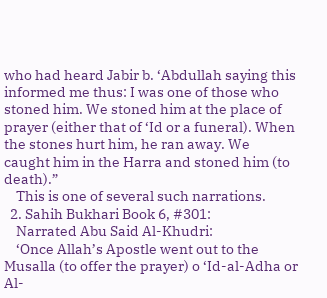who had heard Jabir b. ‘Abdullah saying this informed me thus: I was one of those who stoned him. We stoned him at the place of prayer (either that of ‘Id or a funeral). When the stones hurt him, he ran away. We caught him in the Harra and stoned him (to death).”
    This is one of several such narrations.
  2. Sahih Bukhari Book 6, #301:
    Narrated Abu Said Al-Khudri:
    ‘Once Allah’s Apostle went out to the Musalla (to offer the prayer) o ‘Id-al-Adha or Al-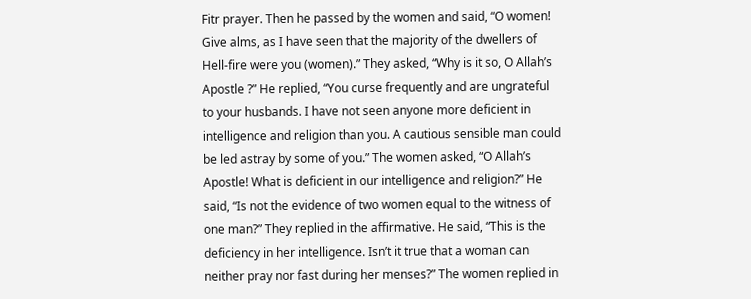Fitr prayer. Then he passed by the women and said, “O women! Give alms, as I have seen that the majority of the dwellers of Hell-fire were you (women).” They asked, “Why is it so, O Allah’s Apostle ?” He replied, “You curse frequently and are ungrateful to your husbands. I have not seen anyone more deficient in intelligence and religion than you. A cautious sensible man could be led astray by some of you.” The women asked, “O Allah’s Apostle! What is deficient in our intelligence and religion?” He said, “Is not the evidence of two women equal to the witness of one man?” They replied in the affirmative. He said, “This is the deficiency in her intelligence. Isn’t it true that a woman can neither pray nor fast during her menses?” The women replied in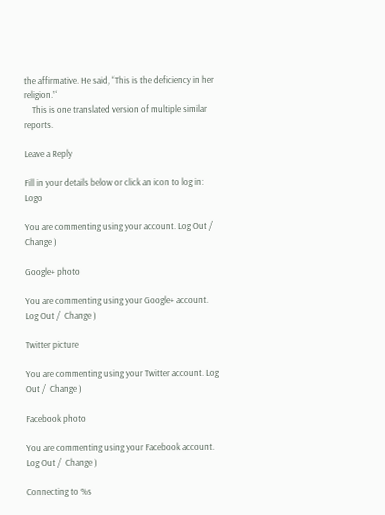the affirmative. He said, “This is the deficiency in her religion.”‘
    This is one translated version of multiple similar reports.

Leave a Reply

Fill in your details below or click an icon to log in: Logo

You are commenting using your account. Log Out /  Change )

Google+ photo

You are commenting using your Google+ account. Log Out /  Change )

Twitter picture

You are commenting using your Twitter account. Log Out /  Change )

Facebook photo

You are commenting using your Facebook account. Log Out /  Change )

Connecting to %s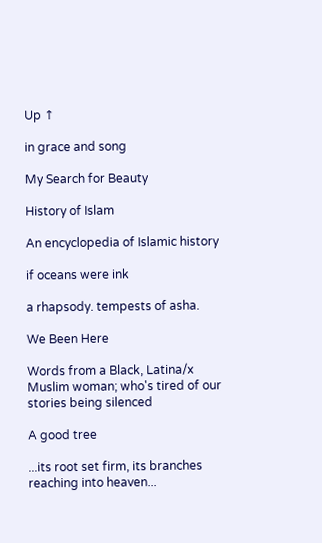Up ↑

in grace and song

My Search for Beauty

History of Islam

An encyclopedia of Islamic history

if oceans were ink

a rhapsody. tempests of asha.

We Been Here

Words from a Black, Latina/x Muslim woman; who's tired of our stories being silenced

A good tree

...its root set firm, its branches reaching into heaven...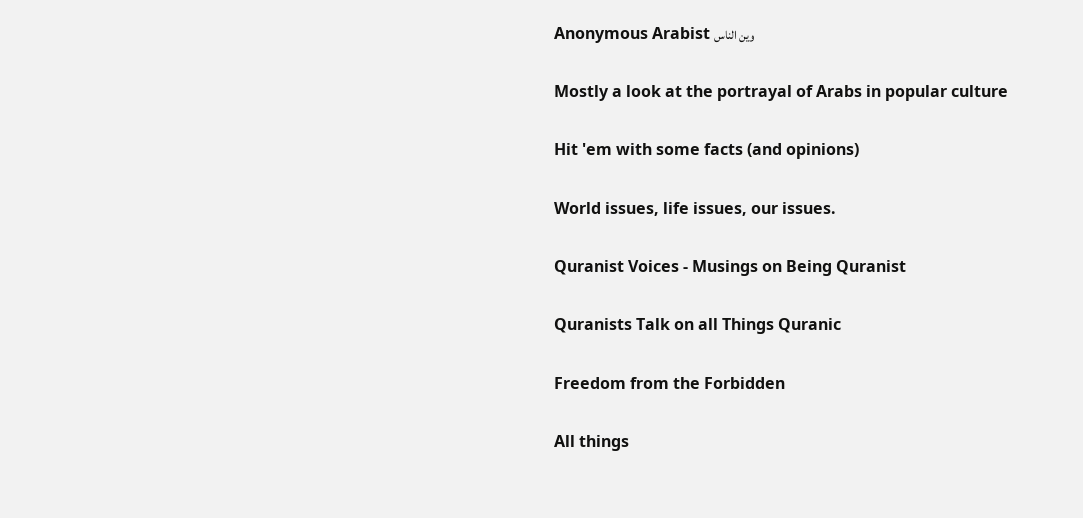Anonymous Arabist وين الناس

Mostly a look at the portrayal of Arabs in popular culture

Hit 'em with some facts (and opinions)

World issues, life issues, our issues.

Quranist Voices - Musings on Being Quranist

Quranists Talk on all Things Quranic

Freedom from the Forbidden

All things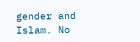gender and Islam. No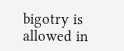bigotry is allowed in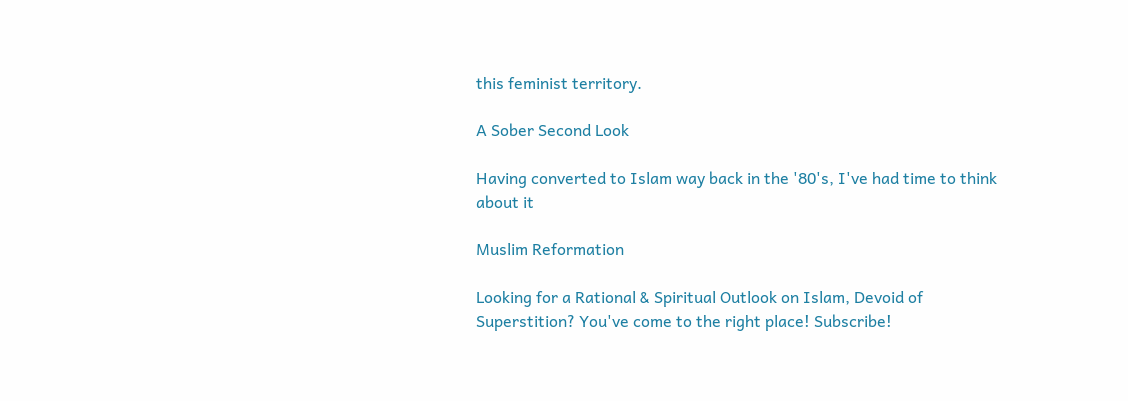this feminist territory.

A Sober Second Look

Having converted to Islam way back in the '80's, I've had time to think about it

Muslim Reformation

Looking for a Rational & Spiritual Outlook on Islam, Devoid of Superstition? You've come to the right place! Subscribe!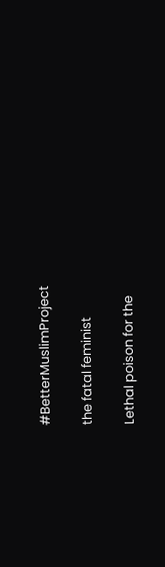#BetterMuslimProject

the fatal feminist

Lethal poison for the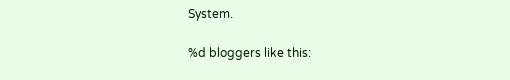System.

%d bloggers like this: